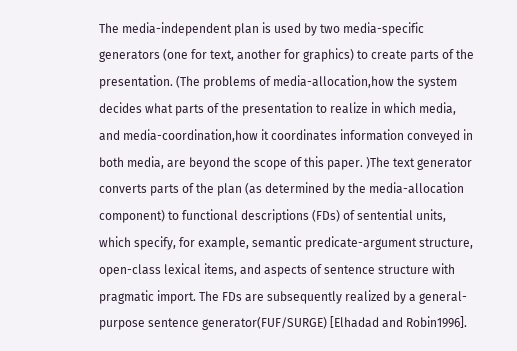The media-independent plan is used by two media-specific generators (one for text, another for graphics) to create parts of the presentation. (The problems of media-allocation,how the system decides what parts of the presentation to realize in which media, and media-coordination,how it coordinates information conveyed in both media, are beyond the scope of this paper. )The text generator converts parts of the plan (as determined by the media-allocation component) to functional descriptions (FDs) of sentential units, which specify, for example, semantic predicate-argument structure, open-class lexical items, and aspects of sentence structure with pragmatic import. The FDs are subsequently realized by a general-purpose sentence generator(FUF/SURGE) [Elhadad and Robin1996].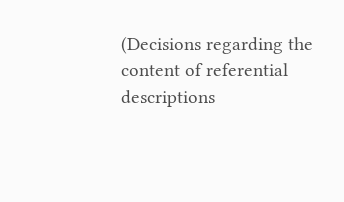(Decisions regarding the content of referential descriptions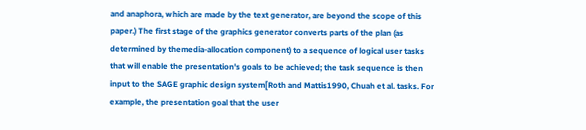and anaphora, which are made by the text generator, are beyond the scope of this paper.) The first stage of the graphics generator converts parts of the plan (as determined by themedia-allocation component) to a sequence of logical user tasks that will enable the presentation's goals to be achieved; the task sequence is then input to the SAGE graphic design system[Roth and Mattis1990, Chuah et al. tasks. For example, the presentation goal that the user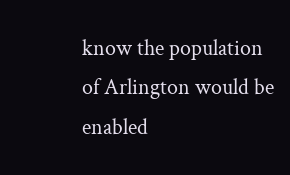know the population of Arlington would be enabled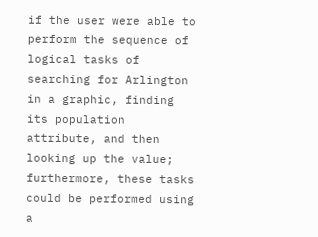if the user were able to perform the sequence of logical tasks of searching for Arlington in a graphic, finding its population attribute, and then looking up the value; furthermore, these tasks could be performed using a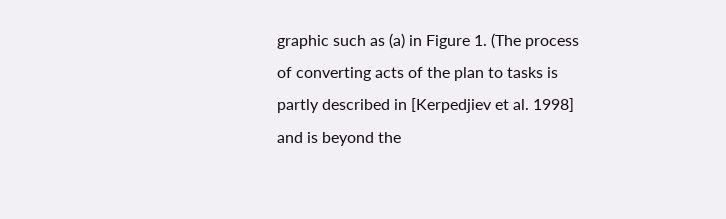graphic such as (a) in Figure 1. (The process of converting acts of the plan to tasks is partly described in [Kerpedjiev et al. 1998] and is beyond the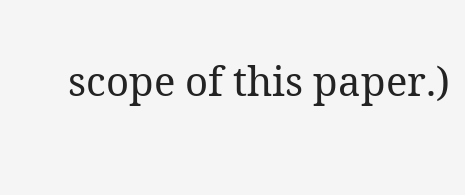scope of this paper.)